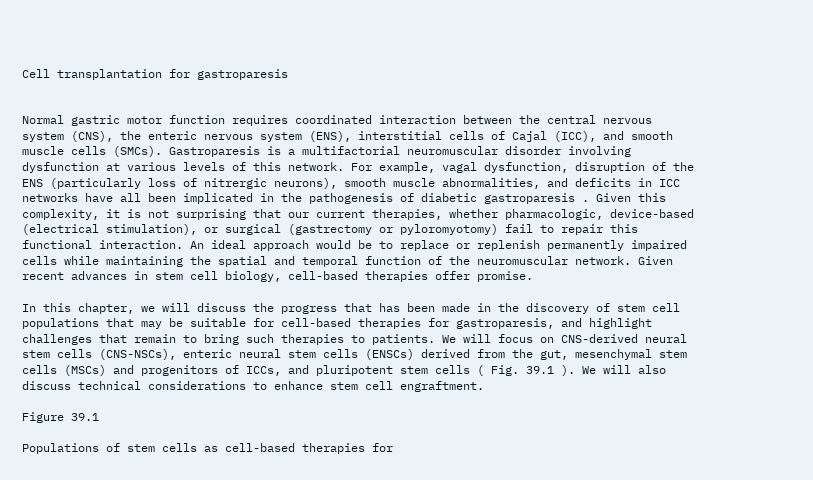Cell transplantation for gastroparesis


Normal gastric motor function requires coordinated interaction between the central nervous system (CNS), the enteric nervous system (ENS), interstitial cells of Cajal (ICC), and smooth muscle cells (SMCs). Gastroparesis is a multifactorial neuromuscular disorder involving dysfunction at various levels of this network. For example, vagal dysfunction, disruption of the ENS (particularly loss of nitrergic neurons), smooth muscle abnormalities, and deficits in ICC networks have all been implicated in the pathogenesis of diabetic gastroparesis . Given this complexity, it is not surprising that our current therapies, whether pharmacologic, device-based (electrical stimulation), or surgical (gastrectomy or pyloromyotomy) fail to repair this functional interaction. An ideal approach would be to replace or replenish permanently impaired cells while maintaining the spatial and temporal function of the neuromuscular network. Given recent advances in stem cell biology, cell-based therapies offer promise.

In this chapter, we will discuss the progress that has been made in the discovery of stem cell populations that may be suitable for cell-based therapies for gastroparesis, and highlight challenges that remain to bring such therapies to patients. We will focus on CNS-derived neural stem cells (CNS-NSCs), enteric neural stem cells (ENSCs) derived from the gut, mesenchymal stem cells (MSCs) and progenitors of ICCs, and pluripotent stem cells ( Fig. 39.1 ). We will also discuss technical considerations to enhance stem cell engraftment.

Figure 39.1

Populations of stem cells as cell-based therapies for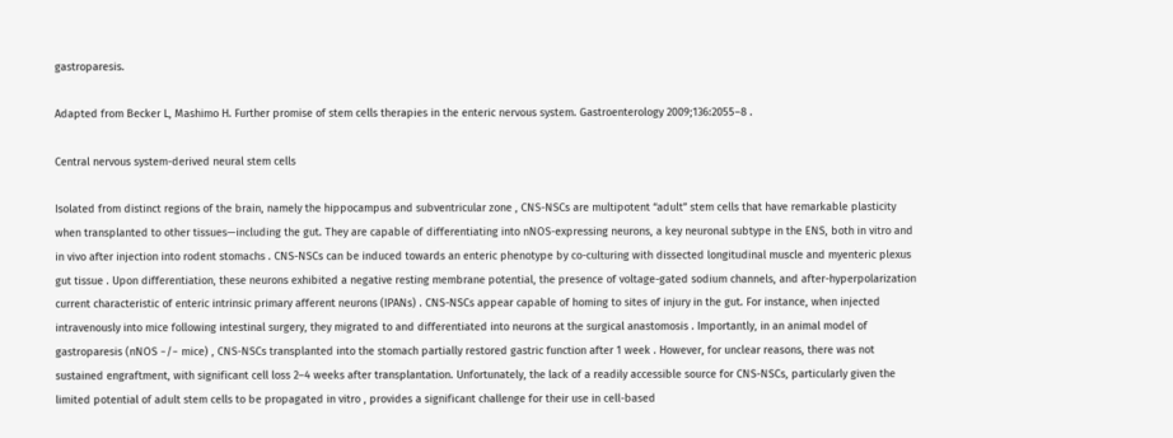gastroparesis.

Adapted from Becker L, Mashimo H. Further promise of stem cells therapies in the enteric nervous system. Gastroenterology 2009;136:2055–8 .

Central nervous system-derived neural stem cells

Isolated from distinct regions of the brain, namely the hippocampus and subventricular zone , CNS-NSCs are multipotent “adult” stem cells that have remarkable plasticity when transplanted to other tissues—including the gut. They are capable of differentiating into nNOS-expressing neurons, a key neuronal subtype in the ENS, both in vitro and in vivo after injection into rodent stomachs . CNS-NSCs can be induced towards an enteric phenotype by co-culturing with dissected longitudinal muscle and myenteric plexus gut tissue . Upon differentiation, these neurons exhibited a negative resting membrane potential, the presence of voltage-gated sodium channels, and after-hyperpolarization current characteristic of enteric intrinsic primary afferent neurons (IPANs) . CNS-NSCs appear capable of homing to sites of injury in the gut. For instance, when injected intravenously into mice following intestinal surgery, they migrated to and differentiated into neurons at the surgical anastomosis . Importantly, in an animal model of gastroparesis (nNOS −/− mice) , CNS-NSCs transplanted into the stomach partially restored gastric function after 1 week . However, for unclear reasons, there was not sustained engraftment, with significant cell loss 2–4 weeks after transplantation. Unfortunately, the lack of a readily accessible source for CNS-NSCs, particularly given the limited potential of adult stem cells to be propagated in vitro , provides a significant challenge for their use in cell-based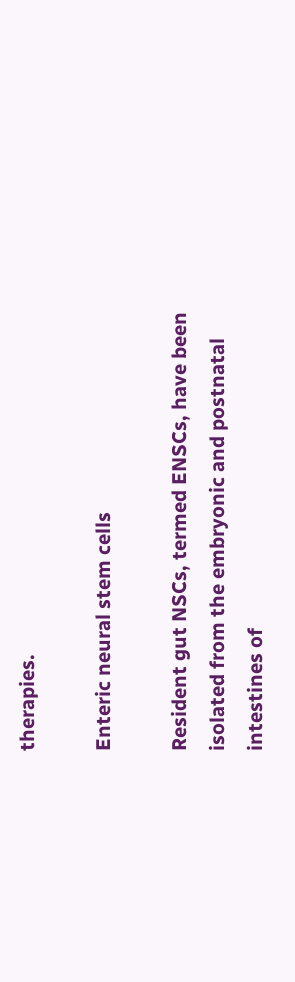therapies.

Enteric neural stem cells

Resident gut NSCs, termed ENSCs, have been isolated from the embryonic and postnatal intestines of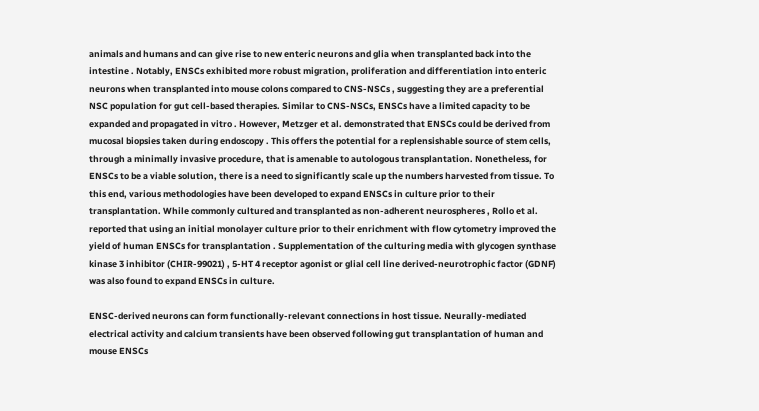animals and humans and can give rise to new enteric neurons and glia when transplanted back into the intestine . Notably, ENSCs exhibited more robust migration, proliferation and differentiation into enteric neurons when transplanted into mouse colons compared to CNS-NSCs , suggesting they are a preferential NSC population for gut cell-based therapies. Similar to CNS-NSCs, ENSCs have a limited capacity to be expanded and propagated in vitro . However, Metzger et al. demonstrated that ENSCs could be derived from mucosal biopsies taken during endoscopy . This offers the potential for a replensishable source of stem cells, through a minimally invasive procedure, that is amenable to autologous transplantation. Nonetheless, for ENSCs to be a viable solution, there is a need to significantly scale up the numbers harvested from tissue. To this end, various methodologies have been developed to expand ENSCs in culture prior to their transplantation. While commonly cultured and transplanted as non-adherent neurospheres , Rollo et al. reported that using an initial monolayer culture prior to their enrichment with flow cytometry improved the yield of human ENSCs for transplantation . Supplementation of the culturing media with glycogen synthase kinase 3 inhibitor (CHIR-99021) , 5-HT 4 receptor agonist or glial cell line derived-neurotrophic factor (GDNF) was also found to expand ENSCs in culture.

ENSC-derived neurons can form functionally-relevant connections in host tissue. Neurally-mediated electrical activity and calcium transients have been observed following gut transplantation of human and mouse ENSCs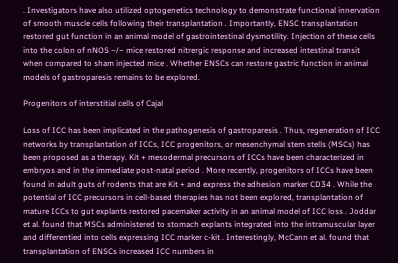. Investigators have also utilized optogenetics technology to demonstrate functional innervation of smooth muscle cells following their transplantation . Importantly, ENSC transplantation restored gut function in an animal model of gastrointestinal dysmotility. Injection of these cells into the colon of nNOS −/− mice restored nitrergic response and increased intestinal transit when compared to sham injected mice . Whether ENSCs can restore gastric function in animal models of gastroparesis remains to be explored.

Progenitors of interstitial cells of Cajal

Loss of ICC has been implicated in the pathogenesis of gastroparesis . Thus, regeneration of ICC networks by transplantation of ICCs, ICC progenitors, or mesenchymal stem stells (MSCs) has been proposed as a therapy. Kit + mesodermal precursors of ICCs have been characterized in embryos and in the immediate post-natal period . More recently, progenitors of ICCs have been found in adult guts of rodents that are Kit + and express the adhesion marker CD34 . While the potential of ICC precursors in cell-based therapies has not been explored, transplantation of mature ICCs to gut explants restored pacemaker activity in an animal model of ICC loss . Joddar et al. found that MSCs administered to stomach explants integrated into the intramuscular layer and differentied into cells expressing ICC marker c-kit . Interestingly, McCann et al. found that transplantation of ENSCs increased ICC numbers in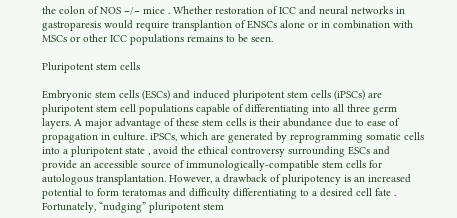the colon of NOS −/− mice . Whether restoration of ICC and neural networks in gastroparesis would require transplantion of ENSCs alone or in combination with MSCs or other ICC populations remains to be seen.

Pluripotent stem cells

Embryonic stem cells (ESCs) and induced pluripotent stem cells (iPSCs) are pluripotent stem cell populations capable of differentiating into all three germ layers. A major advantage of these stem cells is their abundance due to ease of propagation in culture. iPSCs, which are generated by reprogramming somatic cells into a pluripotent state , avoid the ethical controversy surrounding ESCs and provide an accessible source of immunologically-compatible stem cells for autologous transplantation. However, a drawback of pluripotency is an increased potential to form teratomas and difficulty differentiating to a desired cell fate . Fortunately, “nudging” pluripotent stem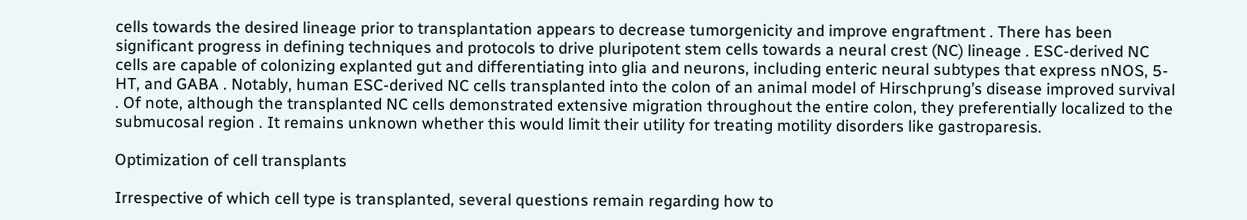cells towards the desired lineage prior to transplantation appears to decrease tumorgenicity and improve engraftment . There has been significant progress in defining techniques and protocols to drive pluripotent stem cells towards a neural crest (NC) lineage . ESC-derived NC cells are capable of colonizing explanted gut and differentiating into glia and neurons, including enteric neural subtypes that express nNOS, 5-HT, and GABA . Notably, human ESC-derived NC cells transplanted into the colon of an animal model of Hirschprung’s disease improved survival . Of note, although the transplanted NC cells demonstrated extensive migration throughout the entire colon, they preferentially localized to the submucosal region . It remains unknown whether this would limit their utility for treating motility disorders like gastroparesis.

Optimization of cell transplants

Irrespective of which cell type is transplanted, several questions remain regarding how to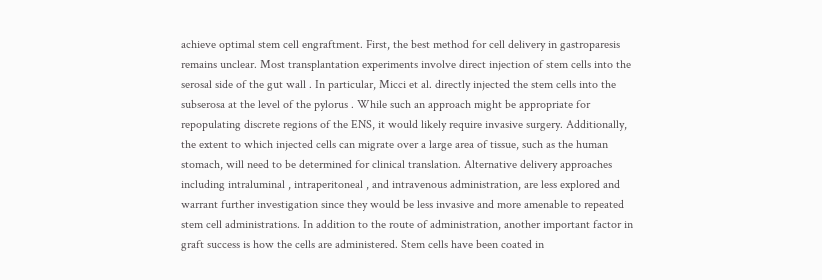achieve optimal stem cell engraftment. First, the best method for cell delivery in gastroparesis remains unclear. Most transplantation experiments involve direct injection of stem cells into the serosal side of the gut wall . In particular, Micci et al. directly injected the stem cells into the subserosa at the level of the pylorus . While such an approach might be appropriate for repopulating discrete regions of the ENS, it would likely require invasive surgery. Additionally, the extent to which injected cells can migrate over a large area of tissue, such as the human stomach, will need to be determined for clinical translation. Alternative delivery approaches including intraluminal , intraperitoneal , and intravenous administration, are less explored and warrant further investigation since they would be less invasive and more amenable to repeated stem cell administrations. In addition to the route of administration, another important factor in graft success is how the cells are administered. Stem cells have been coated in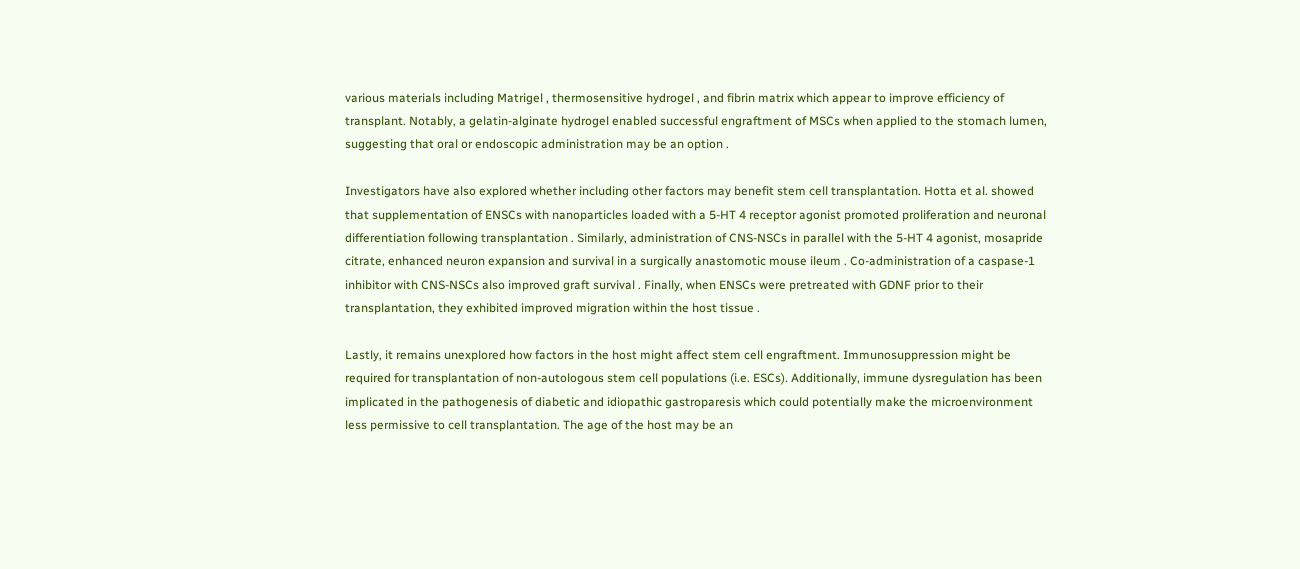various materials including Matrigel , thermosensitive hydrogel , and fibrin matrix which appear to improve efficiency of transplant. Notably, a gelatin-alginate hydrogel enabled successful engraftment of MSCs when applied to the stomach lumen, suggesting that oral or endoscopic administration may be an option .

Investigators have also explored whether including other factors may benefit stem cell transplantation. Hotta et al. showed that supplementation of ENSCs with nanoparticles loaded with a 5-HT 4 receptor agonist promoted proliferation and neuronal differentiation following transplantation . Similarly, administration of CNS-NSCs in parallel with the 5-HT 4 agonist, mosapride citrate, enhanced neuron expansion and survival in a surgically anastomotic mouse ileum . Co-administration of a caspase-1 inhibitor with CNS-NSCs also improved graft survival . Finally, when ENSCs were pretreated with GDNF prior to their transplantation, they exhibited improved migration within the host tissue .

Lastly, it remains unexplored how factors in the host might affect stem cell engraftment. Immunosuppression might be required for transplantation of non-autologous stem cell populations (i.e. ESCs). Additionally, immune dysregulation has been implicated in the pathogenesis of diabetic and idiopathic gastroparesis which could potentially make the microenvironment less permissive to cell transplantation. The age of the host may be an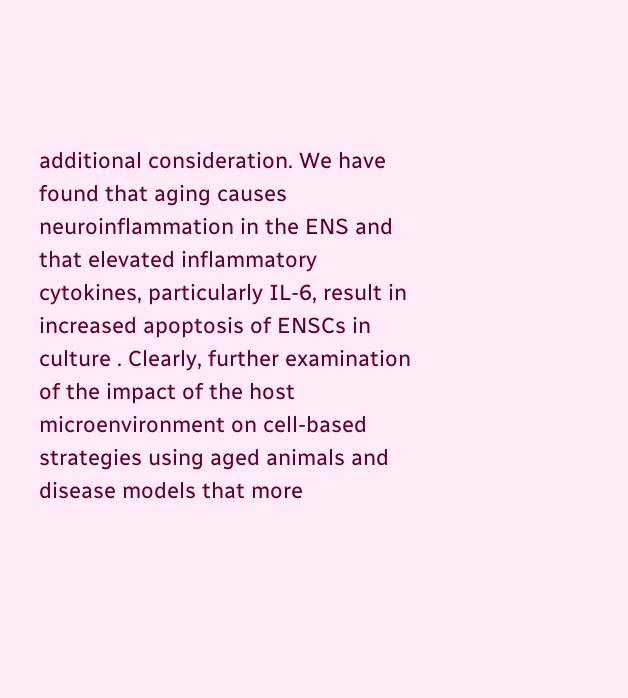additional consideration. We have found that aging causes neuroinflammation in the ENS and that elevated inflammatory cytokines, particularly IL-6, result in increased apoptosis of ENSCs in culture . Clearly, further examination of the impact of the host microenvironment on cell-based strategies using aged animals and disease models that more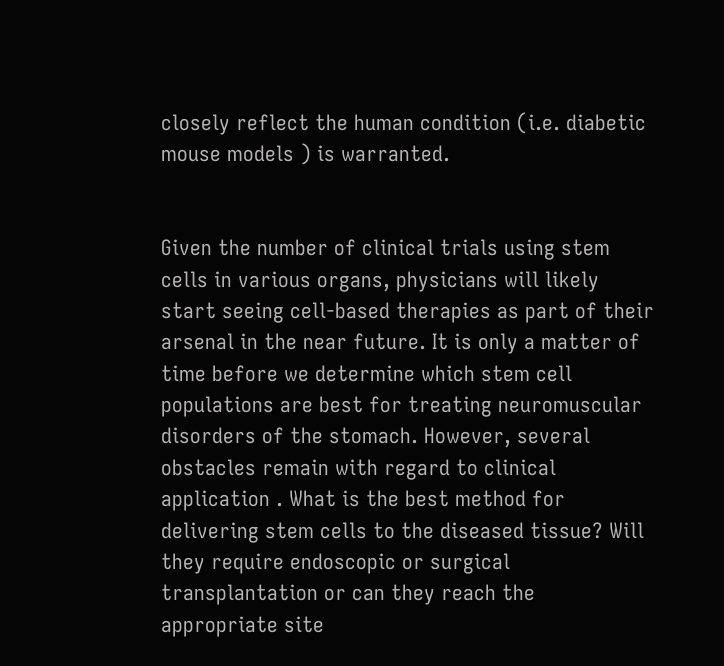closely reflect the human condition (i.e. diabetic mouse models ) is warranted.


Given the number of clinical trials using stem cells in various organs, physicians will likely start seeing cell-based therapies as part of their arsenal in the near future. It is only a matter of time before we determine which stem cell populations are best for treating neuromuscular disorders of the stomach. However, several obstacles remain with regard to clinical application . What is the best method for delivering stem cells to the diseased tissue? Will they require endoscopic or surgical transplantation or can they reach the appropriate site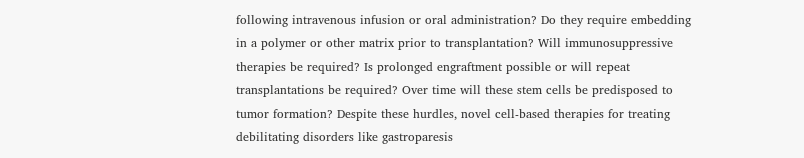following intravenous infusion or oral administration? Do they require embedding in a polymer or other matrix prior to transplantation? Will immunosuppressive therapies be required? Is prolonged engraftment possible or will repeat transplantations be required? Over time will these stem cells be predisposed to tumor formation? Despite these hurdles, novel cell-based therapies for treating debilitating disorders like gastroparesis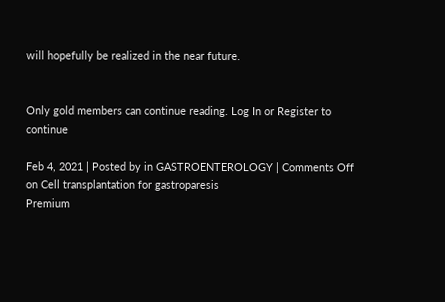will hopefully be realized in the near future.


Only gold members can continue reading. Log In or Register to continue

Feb 4, 2021 | Posted by in GASTROENTEROLOGY | Comments Off on Cell transplantation for gastroparesis
Premium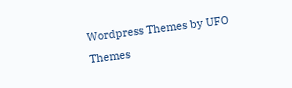Wordpress Themes by UFO Themes